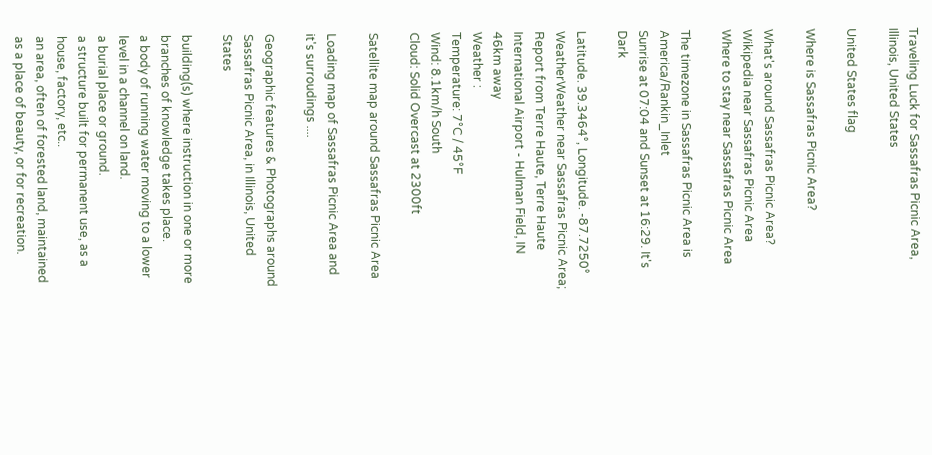Traveling Luck for Sassafras Picnic Area, Illinois, United States

United States flag

Where is Sassafras Picnic Area?

What's around Sassafras Picnic Area?
Wikipedia near Sassafras Picnic Area
Where to stay near Sassafras Picnic Area

The timezone in Sassafras Picnic Area is America/Rankin_Inlet
Sunrise at 07:04 and Sunset at 16:29. It's Dark

Latitude. 39.3464°, Longitude. -87.7250°
WeatherWeather near Sassafras Picnic Area; Report from Terre Haute, Terre Haute International Airport - Hulman Field, IN 46km away
Weather :
Temperature: 7°C / 45°F
Wind: 8.1km/h South
Cloud: Solid Overcast at 2300ft

Satellite map around Sassafras Picnic Area

Loading map of Sassafras Picnic Area and it's surroudings ....

Geographic features & Photographs around Sassafras Picnic Area, in Illinois, United States

building(s) where instruction in one or more branches of knowledge takes place.
a body of running water moving to a lower level in a channel on land.
a burial place or ground.
a structure built for permanent use, as a house, factory, etc..
an area, often of forested land, maintained as a place of beauty, or for recreation.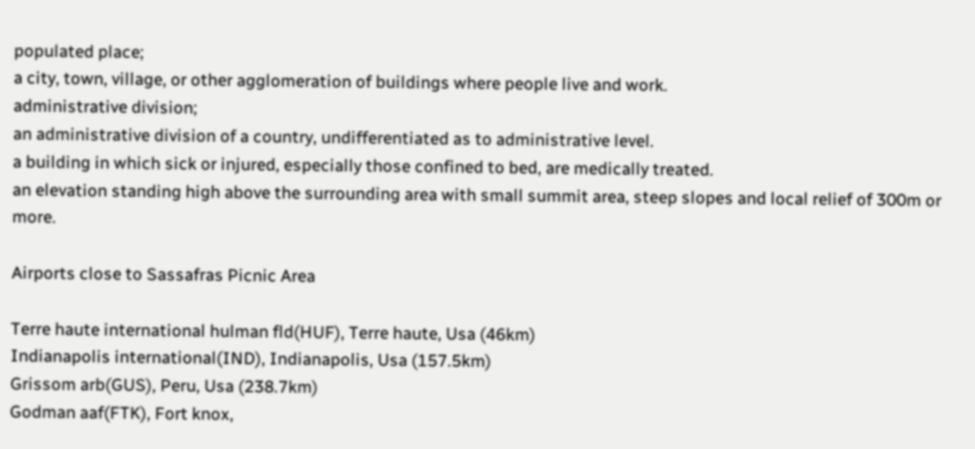populated place;
a city, town, village, or other agglomeration of buildings where people live and work.
administrative division;
an administrative division of a country, undifferentiated as to administrative level.
a building in which sick or injured, especially those confined to bed, are medically treated.
an elevation standing high above the surrounding area with small summit area, steep slopes and local relief of 300m or more.

Airports close to Sassafras Picnic Area

Terre haute international hulman fld(HUF), Terre haute, Usa (46km)
Indianapolis international(IND), Indianapolis, Usa (157.5km)
Grissom arb(GUS), Peru, Usa (238.7km)
Godman aaf(FTK), Fort knox,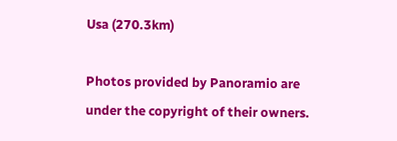Usa (270.3km)

Photos provided by Panoramio are under the copyright of their owners.